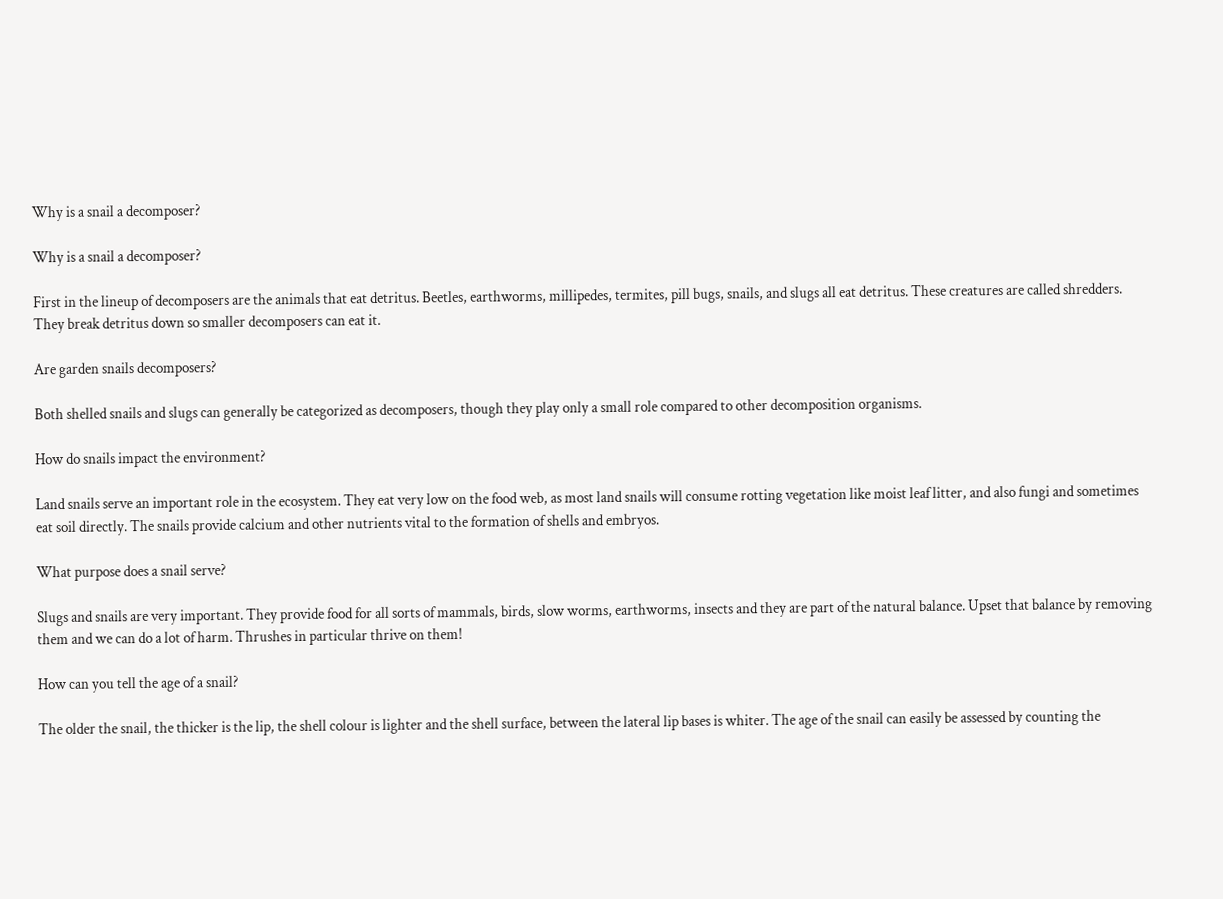Why is a snail a decomposer?

Why is a snail a decomposer?

First in the lineup of decomposers are the animals that eat detritus. Beetles, earthworms, millipedes, termites, pill bugs, snails, and slugs all eat detritus. These creatures are called shredders. They break detritus down so smaller decomposers can eat it.

Are garden snails decomposers?

Both shelled snails and slugs can generally be categorized as decomposers, though they play only a small role compared to other decomposition organisms.

How do snails impact the environment?

Land snails serve an important role in the ecosystem. They eat very low on the food web, as most land snails will consume rotting vegetation like moist leaf litter, and also fungi and sometimes eat soil directly. The snails provide calcium and other nutrients vital to the formation of shells and embryos.

What purpose does a snail serve?

Slugs and snails are very important. They provide food for all sorts of mammals, birds, slow worms, earthworms, insects and they are part of the natural balance. Upset that balance by removing them and we can do a lot of harm. Thrushes in particular thrive on them!

How can you tell the age of a snail?

The older the snail, the thicker is the lip, the shell colour is lighter and the shell surface, between the lateral lip bases is whiter. The age of the snail can easily be assessed by counting the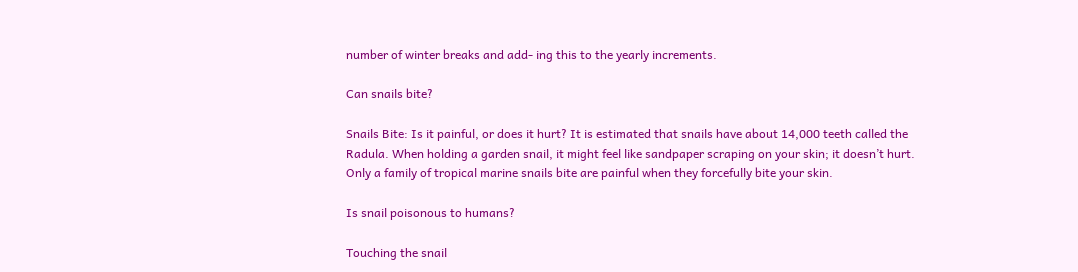number of winter breaks and add- ing this to the yearly increments.

Can snails bite?

Snails Bite: Is it painful, or does it hurt? It is estimated that snails have about 14,000 teeth called the Radula. When holding a garden snail, it might feel like sandpaper scraping on your skin; it doesn’t hurt. Only a family of tropical marine snails bite are painful when they forcefully bite your skin.

Is snail poisonous to humans?

Touching the snail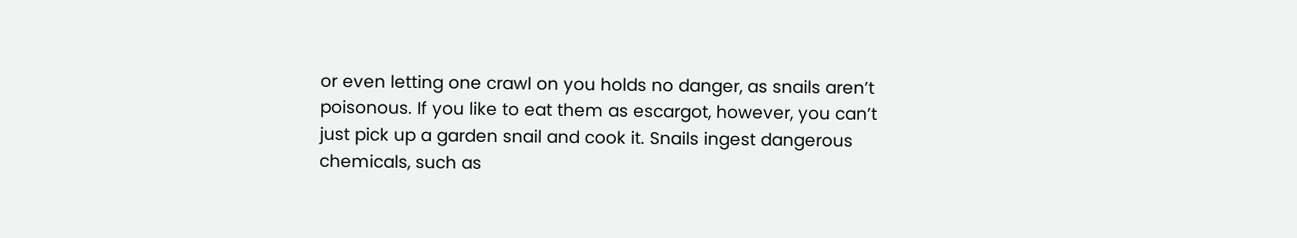or even letting one crawl on you holds no danger, as snails aren’t poisonous. If you like to eat them as escargot, however, you can’t just pick up a garden snail and cook it. Snails ingest dangerous chemicals, such as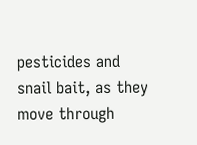pesticides and snail bait, as they move through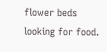flower beds looking for food.